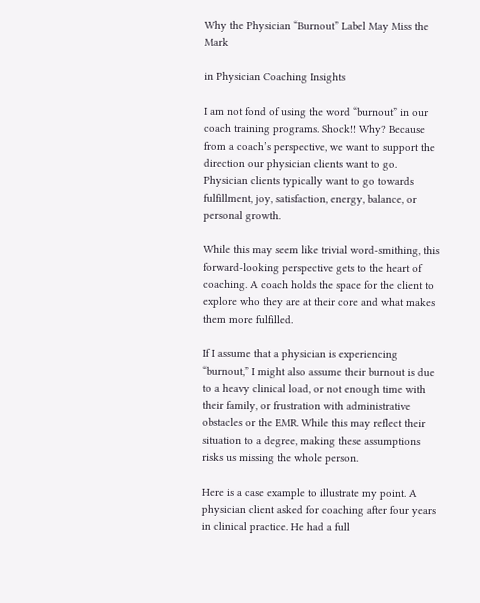Why the Physician “Burnout” Label May Miss the Mark

in Physician Coaching Insights

I am not fond of using the word “burnout” in our coach training programs. Shock!! Why? Because from a coach’s perspective, we want to support the direction our physician clients want to go. Physician clients typically want to go towards fulfillment, joy, satisfaction, energy, balance, or personal growth.

While this may seem like trivial word-smithing, this forward-looking perspective gets to the heart of coaching. A coach holds the space for the client to explore who they are at their core and what makes them more fulfilled.

If I assume that a physician is experiencing “burnout,” I might also assume their burnout is due to a heavy clinical load, or not enough time with their family, or frustration with administrative obstacles or the EMR. While this may reflect their situation to a degree, making these assumptions risks us missing the whole person.

Here is a case example to illustrate my point. A physician client asked for coaching after four years in clinical practice. He had a full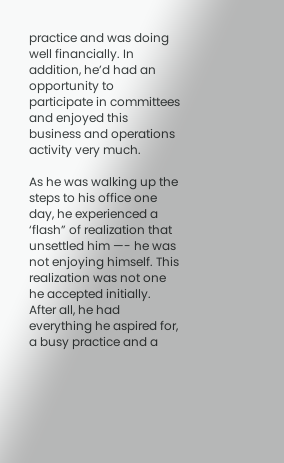practice and was doing well financially. In addition, he’d had an opportunity to participate in committees and enjoyed this business and operations activity very much.

As he was walking up the steps to his office one day, he experienced a ‘flash” of realization that unsettled him —- he was not enjoying himself. This realization was not one he accepted initially. After all, he had everything he aspired for, a busy practice and a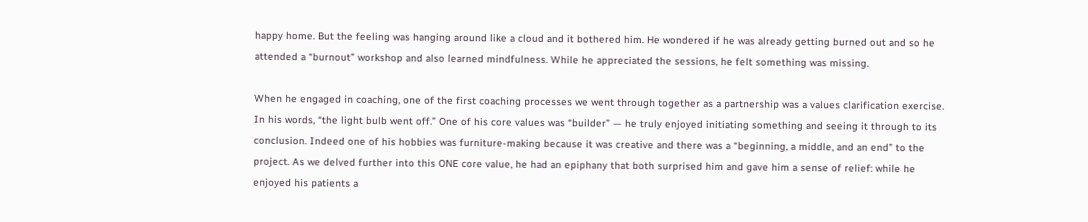happy home. But the feeling was hanging around like a cloud and it bothered him. He wondered if he was already getting burned out and so he attended a “burnout” workshop and also learned mindfulness. While he appreciated the sessions, he felt something was missing.

When he engaged in coaching, one of the first coaching processes we went through together as a partnership was a values clarification exercise. In his words, “the light bulb went off.” One of his core values was “builder” — he truly enjoyed initiating something and seeing it through to its conclusion. Indeed one of his hobbies was furniture-making because it was creative and there was a “beginning, a middle, and an end” to the project. As we delved further into this ONE core value, he had an epiphany that both surprised him and gave him a sense of relief: while he enjoyed his patients a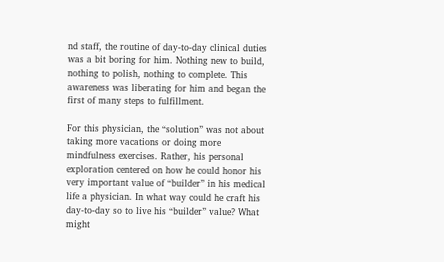nd staff, the routine of day-to-day clinical duties was a bit boring for him. Nothing new to build, nothing to polish, nothing to complete. This awareness was liberating for him and began the first of many steps to fulfillment.

For this physician, the “solution” was not about taking more vacations or doing more mindfulness exercises. Rather, his personal exploration centered on how he could honor his very important value of “builder” in his medical life a physician. In what way could he craft his day-to-day so to live his “builder” value? What might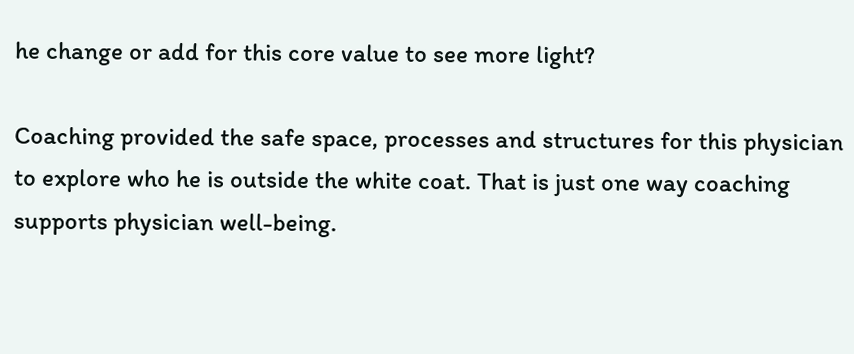he change or add for this core value to see more light?

Coaching provided the safe space, processes and structures for this physician to explore who he is outside the white coat. That is just one way coaching supports physician well-being.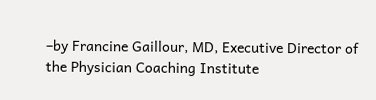–by Francine Gaillour, MD, Executive Director of the Physician Coaching Institute